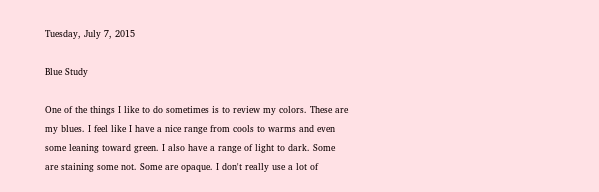Tuesday, July 7, 2015

Blue Study

One of the things I like to do sometimes is to review my colors. These are my blues. I feel like I have a nice range from cools to warms and even some leaning toward green. I also have a range of light to dark. Some are staining some not. Some are opaque. I don't really use a lot of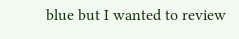blue but I wanted to review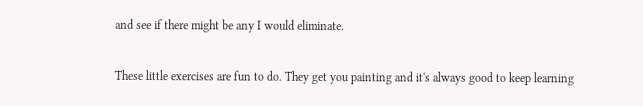and see if there might be any I would eliminate.

These little exercises are fun to do. They get you painting and it's always good to keep learning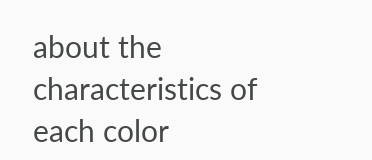about the characteristics of each color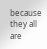because they all are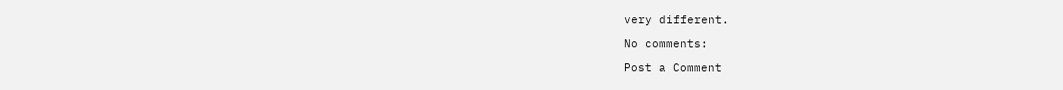very different.

No comments:

Post a Comment